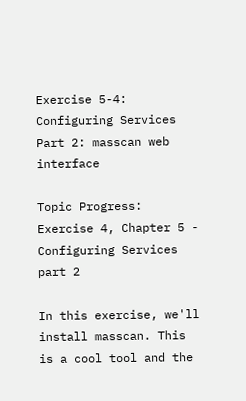Exercise 5-4: Configuring Services Part 2: masscan web interface

Topic Progress:
Exercise 4, Chapter 5 - Configuring Services part 2

In this exercise, we'll install masscan. This is a cool tool and the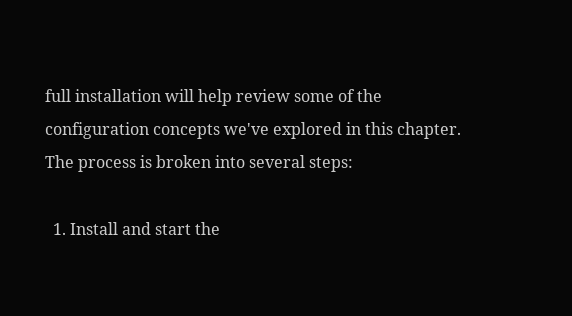full installation will help review some of the configuration concepts we've explored in this chapter. The process is broken into several steps:

  1. Install and start the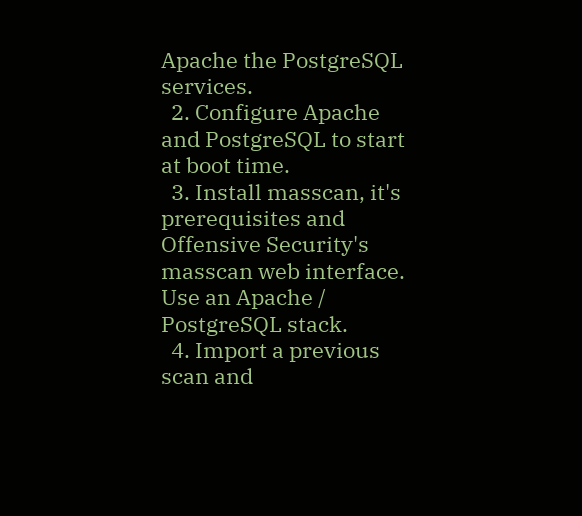Apache the PostgreSQL services.
  2. Configure Apache and PostgreSQL to start at boot time.
  3. Install masscan, it's prerequisites and Offensive Security's masscan web interface. Use an Apache / PostgreSQL stack.
  4. Import a previous scan and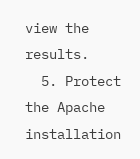view the results.
  5. Protect the Apache installation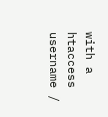with a htaccess username /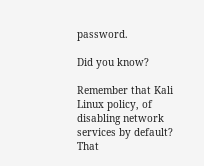password.

Did you know?

Remember that Kali Linux policy, of disabling network services by default? That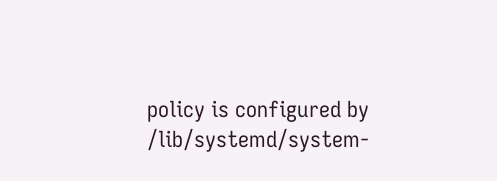policy is configured by /lib/systemd/system-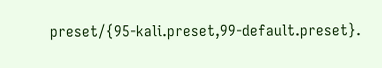preset/{95-kali.preset,99-default.preset}.